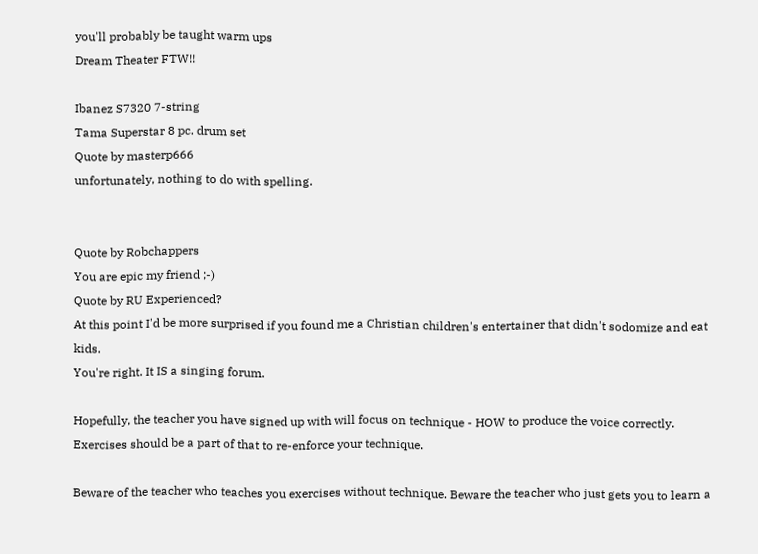you'll probably be taught warm ups
Dream Theater FTW!!

Ibanez S7320 7-string
Tama Superstar 8 pc. drum set
Quote by masterp666
unfortunately, nothing to do with spelling.


Quote by Robchappers
You are epic my friend ;-)
Quote by RU Experienced?
At this point I'd be more surprised if you found me a Christian children's entertainer that didn't sodomize and eat kids.
You're right. It IS a singing forum.

Hopefully, the teacher you have signed up with will focus on technique - HOW to produce the voice correctly. Exercises should be a part of that to re-enforce your technique.

Beware of the teacher who teaches you exercises without technique. Beware the teacher who just gets you to learn a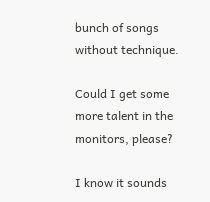bunch of songs without technique.

Could I get some more talent in the monitors, please?

I know it sounds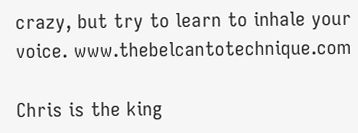crazy, but try to learn to inhale your voice. www.thebelcantotechnique.com

Chris is the king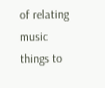of relating music things to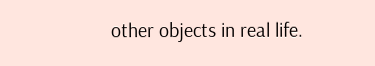other objects in real life.